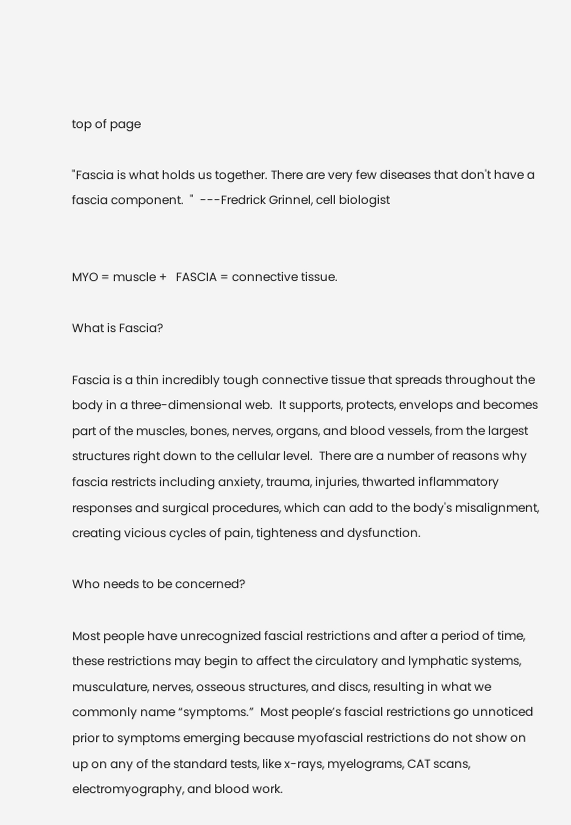top of page

"Fascia is what holds us together. There are very few diseases that don't have a fascia component.  "  ---Fredrick Grinnel, cell biologist


MYO = muscle +   FASCIA = connective tissue.

What is Fascia?

Fascia is a thin incredibly tough connective tissue that spreads throughout the body in a three-dimensional web.  It supports, protects, envelops and becomes part of the muscles, bones, nerves, organs, and blood vessels, from the largest structures right down to the cellular level.  There are a number of reasons why fascia restricts including anxiety, trauma, injuries, thwarted inflammatory responses and surgical procedures, which can add to the body's misalignment, creating vicious cycles of pain, tighteness and dysfunction.

Who needs to be concerned?

Most people have unrecognized fascial restrictions and after a period of time, these restrictions may begin to affect the circulatory and lymphatic systems, musculature, nerves, osseous structures, and discs, resulting in what we commonly name “symptoms.”  Most people’s fascial restrictions go unnoticed prior to symptoms emerging because myofascial restrictions do not show on up on any of the standard tests, like x-rays, myelograms, CAT scans, electromyography, and blood work.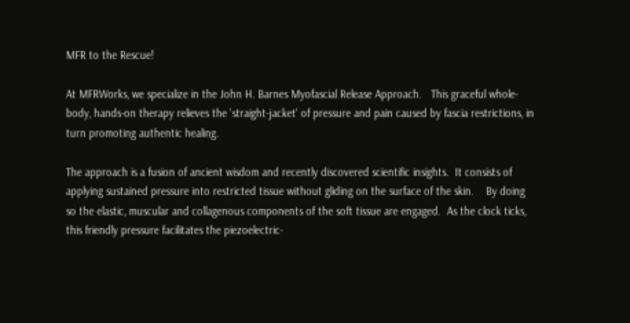MFR to the Rescue!

At MFRWorks, we specialize in the John H. Barnes Myofascial Release Approach.   This graceful whole-body, hands-on therapy relieves the 'straight-jacket' of pressure and pain caused by fascia restrictions, in turn promoting authentic healing.

The approach is a fusion of ancient wisdom and recently discovered scientific insights.  It consists of applying sustained pressure into restricted tissue without gliding on the surface of the skin.    By doing so the elastic, muscular and collagenous components of the soft tissue are engaged.  As the clock ticks, this friendly pressure facilitates the piezoelectric-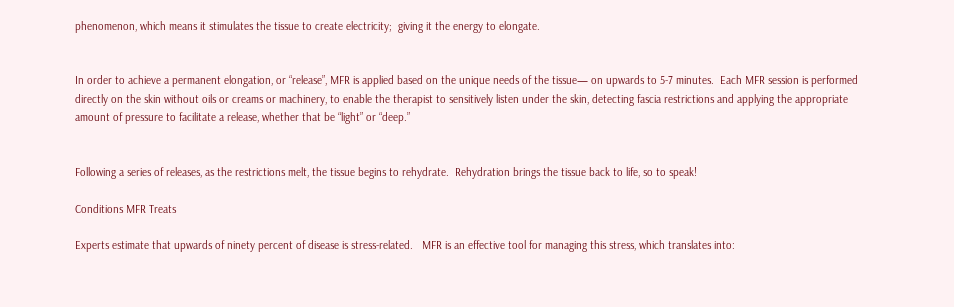phenomenon, which means it stimulates the tissue to create electricity;  giving it the energy to elongate.


In order to achieve a permanent elongation, or “release”, MFR is applied based on the unique needs of the tissue— on upwards to 5-7 minutes.  Each MFR session is performed directly on the skin without oils or creams or machinery, to enable the therapist to sensitively listen under the skin, detecting fascia restrictions and applying the appropriate amount of pressure to facilitate a release, whether that be “light” or “deep.”


Following a series of releases, as the restrictions melt, the tissue begins to rehydrate.  Rehydration brings the tissue back to life, so to speak!

Conditions MFR Treats

Experts estimate that upwards of ninety percent of disease is stress-related.   MFR is an effective tool for managing this stress, which translates into: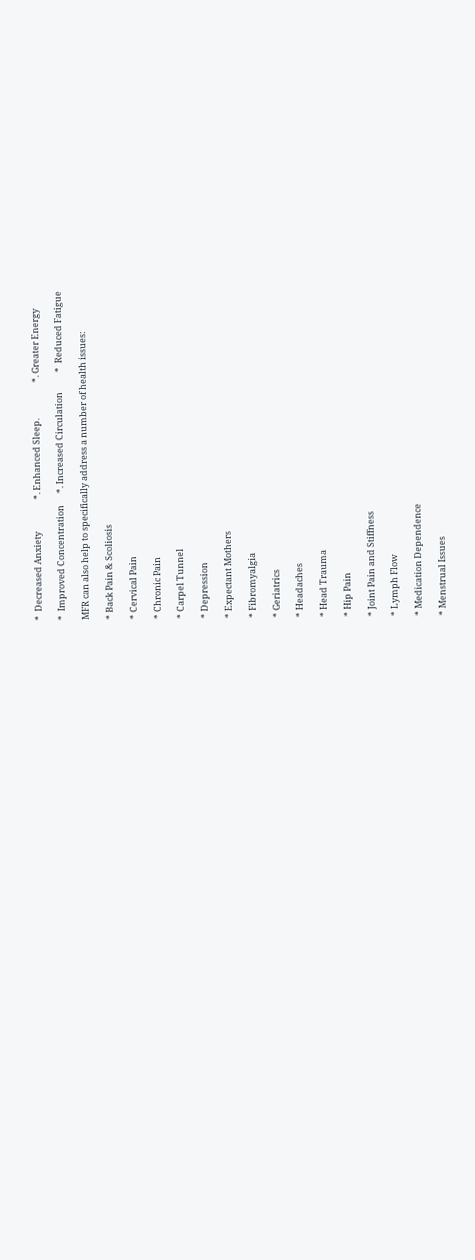*  Decreased Anxiety                *. Enhanced Sleep.                  *. Greater Energy

*  Improved Concentration      *. Increased Circulation          *  Reduced Fatigue

MFR can also help to specifically address a number of health issues:

* Back Pain & Scoliosis

* Cervical Pain

* Chronic Pain

* Carpel Tunnel

* Depression

* Expectant Mothers

* Fibromyalgia

* Geriatrics

* Headaches

* Head Trauma

* Hip Pain

* Joint Pain and Stiffness

* Lymph Flow

* Medication Dependence

* Menstrual Issues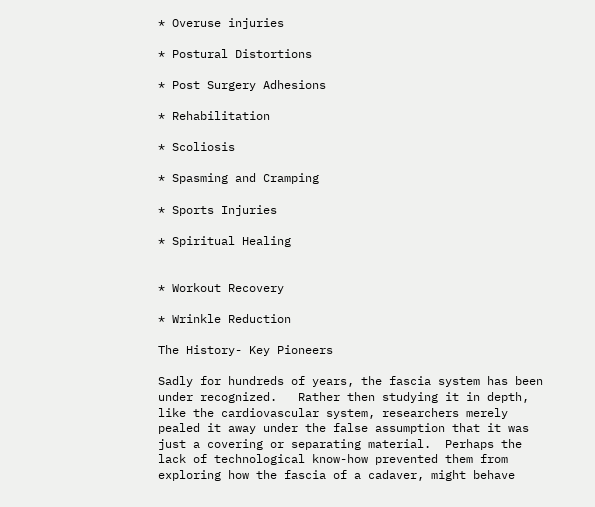* Overuse injuries

* Postural Distortions

* Post Surgery Adhesions

* Rehabilitation

* Scoliosis

* Spasming and Cramping

* Sports Injuries

* Spiritual Healing


* Workout Recovery

* Wrinkle Reduction

The History- Key Pioneers

Sadly for hundreds of years, the fascia system has been under recognized.   Rather then studying it in depth, like the cardiovascular system, researchers merely pealed it away under the false assumption that it was just a covering or separating material.  Perhaps the lack of technological know-how prevented them from exploring how the fascia of a cadaver, might behave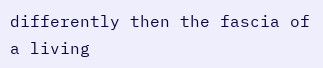differently then the fascia of a living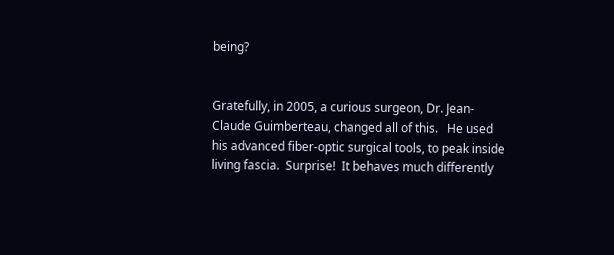being?


Gratefully, in 2005, a curious surgeon, Dr. Jean-Claude Guimberteau, changed all of this.   He used his advanced fiber-optic surgical tools, to peak inside living fascia.  Surprise!  It behaves much differently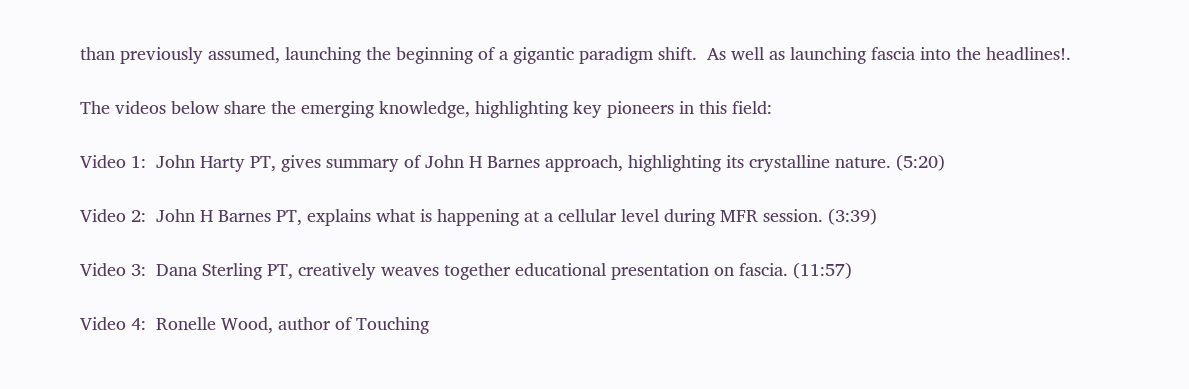than previously assumed, launching the beginning of a gigantic paradigm shift.  As well as launching fascia into the headlines!.

The videos below share the emerging knowledge, highlighting key pioneers in this field:

Video 1:  John Harty PT, gives summary of John H Barnes approach, highlighting its crystalline nature. (5:20)

Video 2:  John H Barnes PT, explains what is happening at a cellular level during MFR session. (3:39)

Video 3:  Dana Sterling PT, creatively weaves together educational presentation on fascia. (11:57)

Video 4:  Ronelle Wood, author of Touching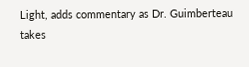Light, adds commentary as Dr. Guimberteau takes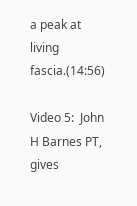a peak at living fascia.(14:56)

Video 5:  John H Barnes PT, gives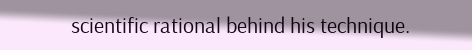scientific rational behind his technique.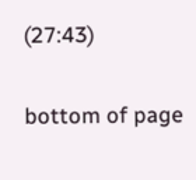(27:43)

bottom of page